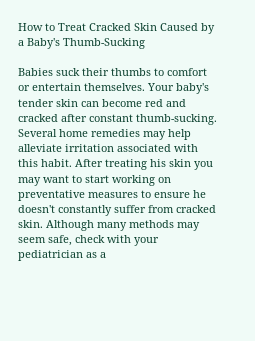How to Treat Cracked Skin Caused by a Baby's Thumb-Sucking

Babies suck their thumbs to comfort or entertain themselves. Your baby's tender skin can become red and cracked after constant thumb-sucking. Several home remedies may help alleviate irritation associated with this habit. After treating his skin you may want to start working on preventative measures to ensure he doesn't constantly suffer from cracked skin. Although many methods may seem safe, check with your pediatrician as a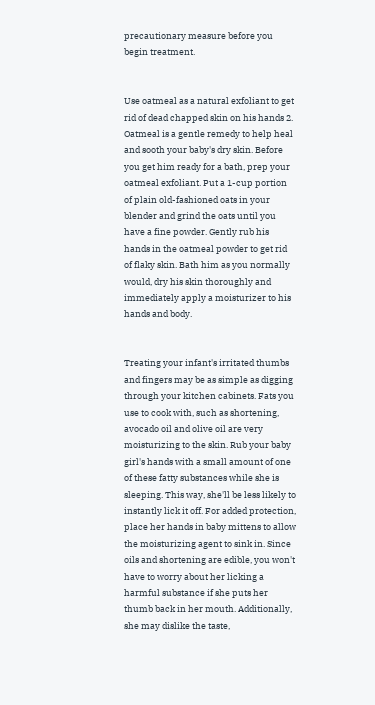precautionary measure before you begin treatment.


Use oatmeal as a natural exfoliant to get rid of dead chapped skin on his hands 2. Oatmeal is a gentle remedy to help heal and sooth your baby's dry skin. Before you get him ready for a bath, prep your oatmeal exfoliant. Put a 1-cup portion of plain old-fashioned oats in your blender and grind the oats until you have a fine powder. Gently rub his hands in the oatmeal powder to get rid of flaky skin. Bath him as you normally would, dry his skin thoroughly and immediately apply a moisturizer to his hands and body.


Treating your infant's irritated thumbs and fingers may be as simple as digging through your kitchen cabinets. Fats you use to cook with, such as shortening, avocado oil and olive oil are very moisturizing to the skin. Rub your baby girl's hands with a small amount of one of these fatty substances while she is sleeping. This way, she'll be less likely to instantly lick it off. For added protection, place her hands in baby mittens to allow the moisturizing agent to sink in. Since oils and shortening are edible, you won't have to worry about her licking a harmful substance if she puts her thumb back in her mouth. Additionally, she may dislike the taste,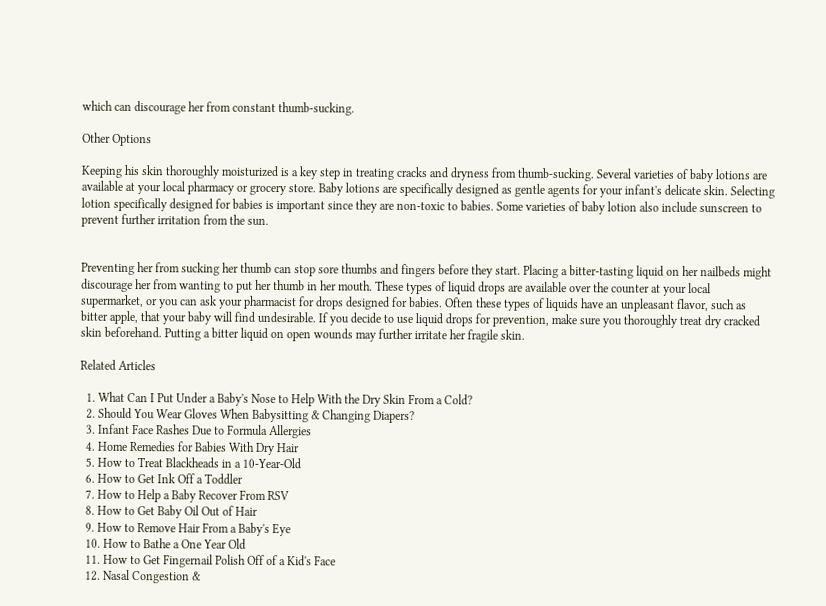which can discourage her from constant thumb-sucking.

Other Options

Keeping his skin thoroughly moisturized is a key step in treating cracks and dryness from thumb-sucking. Several varieties of baby lotions are available at your local pharmacy or grocery store. Baby lotions are specifically designed as gentle agents for your infant's delicate skin. Selecting lotion specifically designed for babies is important since they are non-toxic to babies. Some varieties of baby lotion also include sunscreen to prevent further irritation from the sun.


Preventing her from sucking her thumb can stop sore thumbs and fingers before they start. Placing a bitter-tasting liquid on her nailbeds might discourage her from wanting to put her thumb in her mouth. These types of liquid drops are available over the counter at your local supermarket, or you can ask your pharmacist for drops designed for babies. Often these types of liquids have an unpleasant flavor, such as bitter apple, that your baby will find undesirable. If you decide to use liquid drops for prevention, make sure you thoroughly treat dry cracked skin beforehand. Putting a bitter liquid on open wounds may further irritate her fragile skin.

Related Articles

  1. What Can I Put Under a Baby's Nose to Help With the Dry Skin From a Cold?
  2. Should You Wear Gloves When Babysitting & Changing Diapers?
  3. Infant Face Rashes Due to Formula Allergies
  4. Home Remedies for Babies With Dry Hair
  5. How to Treat Blackheads in a 10-Year-Old
  6. How to Get Ink Off a Toddler
  7. How to Help a Baby Recover From RSV
  8. How to Get Baby Oil Out of Hair
  9. How to Remove Hair From a Baby's Eye
  10. How to Bathe a One Year Old
  11. How to Get Fingernail Polish Off of a Kid's Face
  12. Nasal Congestion &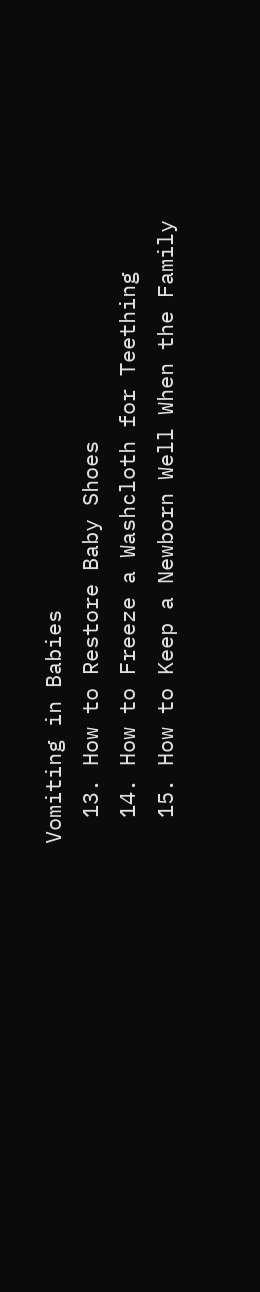Vomiting in Babies
  13. How to Restore Baby Shoes
  14. How to Freeze a Washcloth for Teething
  15. How to Keep a Newborn Well When the Family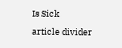Is Sick
article divider